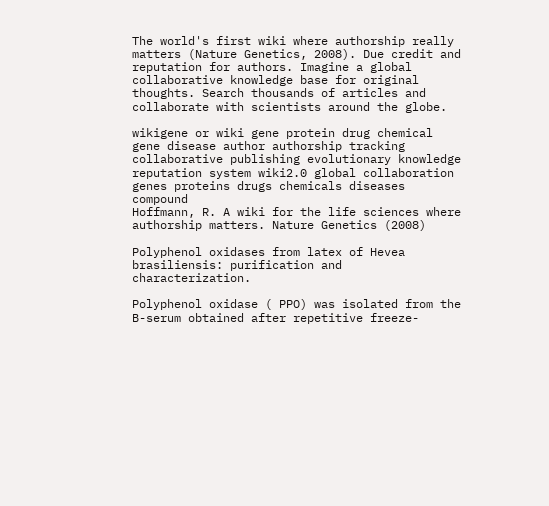The world's first wiki where authorship really matters (Nature Genetics, 2008). Due credit and reputation for authors. Imagine a global collaborative knowledge base for original thoughts. Search thousands of articles and collaborate with scientists around the globe.

wikigene or wiki gene protein drug chemical gene disease author authorship tracking collaborative publishing evolutionary knowledge reputation system wiki2.0 global collaboration genes proteins drugs chemicals diseases compound
Hoffmann, R. A wiki for the life sciences where authorship matters. Nature Genetics (2008)

Polyphenol oxidases from latex of Hevea brasiliensis: purification and characterization.

Polyphenol oxidase ( PPO) was isolated from the B-serum obtained after repetitive freeze-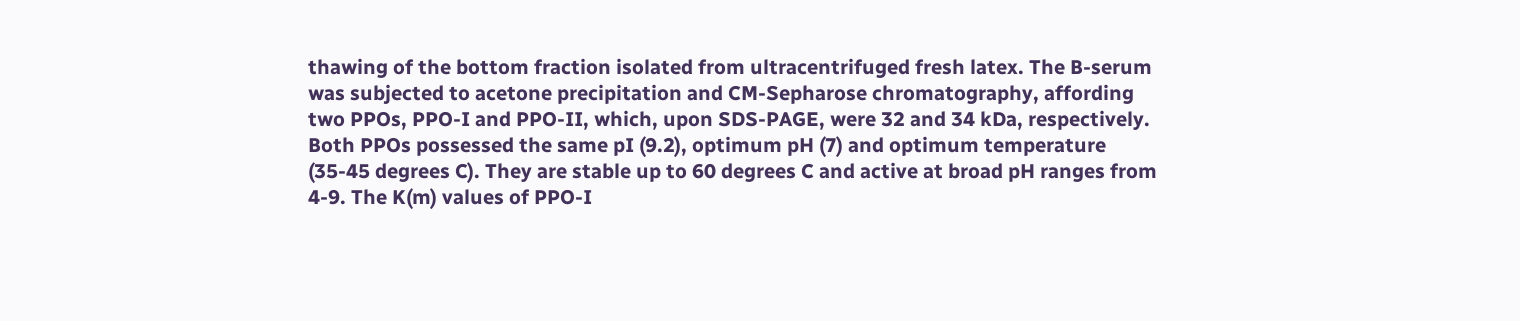thawing of the bottom fraction isolated from ultracentrifuged fresh latex. The B-serum was subjected to acetone precipitation and CM-Sepharose chromatography, affording two PPOs, PPO-I and PPO-II, which, upon SDS-PAGE, were 32 and 34 kDa, respectively. Both PPOs possessed the same pI (9.2), optimum pH (7) and optimum temperature (35-45 degrees C). They are stable up to 60 degrees C and active at broad pH ranges from 4-9. The K(m) values of PPO-I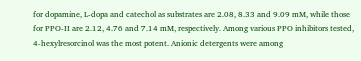for dopamine, L-dopa and catechol as substrates are 2.08, 8.33 and 9.09 mM, while those for PPO-II are 2.12, 4.76 and 7.14 mM, respectively. Among various PPO inhibitors tested, 4-hexylresorcinol was the most potent. Anionic detergents were among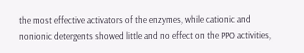the most effective activators of the enzymes, while cationic and nonionic detergents showed little and no effect on the PPO activities,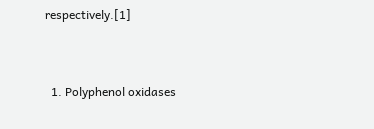respectively.[1]


  1. Polyphenol oxidases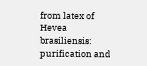from latex of Hevea brasiliensis: purification and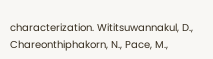characterization. Wititsuwannakul, D., Chareonthiphakorn, N., Pace, M.,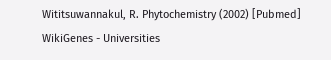Wititsuwannakul, R. Phytochemistry (2002) [Pubmed]
WikiGenes - Universities